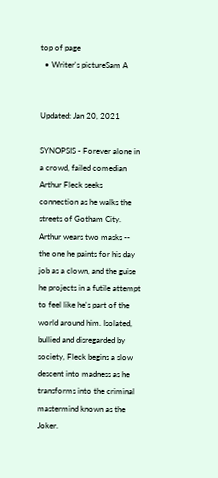top of page
  • Writer's pictureSam A


Updated: Jan 20, 2021

SYNOPSIS - Forever alone in a crowd, failed comedian Arthur Fleck seeks connection as he walks the streets of Gotham City. Arthur wears two masks -- the one he paints for his day job as a clown, and the guise he projects in a futile attempt to feel like he's part of the world around him. Isolated, bullied and disregarded by society, Fleck begins a slow descent into madness as he transforms into the criminal mastermind known as the Joker.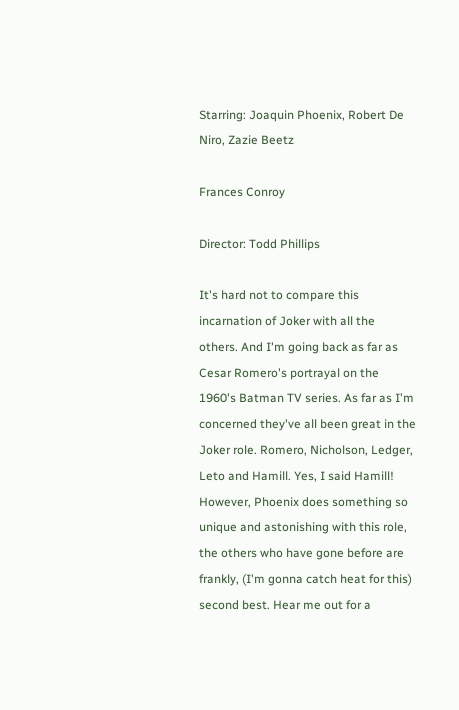Starring: Joaquin Phoenix, Robert De Niro, Zazie Beetz

Frances Conroy

Director: Todd Phillips

It's hard not to compare this incarnation of Joker with all the others. And I'm going back as far as Cesar Romero's portrayal on the 1960's Batman TV series. As far as I'm concerned they've all been great in the Joker role. Romero, Nicholson, Ledger, Leto and Hamill. Yes, I said Hamill! However, Phoenix does something so unique and astonishing with this role, the others who have gone before are frankly, (I'm gonna catch heat for this) second best. Hear me out for a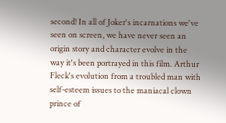second! In all of Joker's incarnations we've seen on screen, we have never seen an origin story and character evolve in the way it's been portrayed in this film. Arthur Fleck's evolution from a troubled man with self-esteem issues to the maniacal clown prince of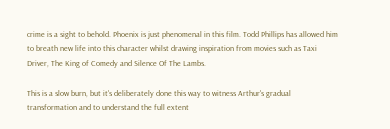crime is a sight to behold. Phoenix is just phenomenal in this film. Todd Phillips has allowed him to breath new life into this character whilst drawing inspiration from movies such as Taxi Driver, The King of Comedy and Silence Of The Lambs.

This is a slow burn, but it's deliberately done this way to witness Arthur's gradual transformation and to understand the full extent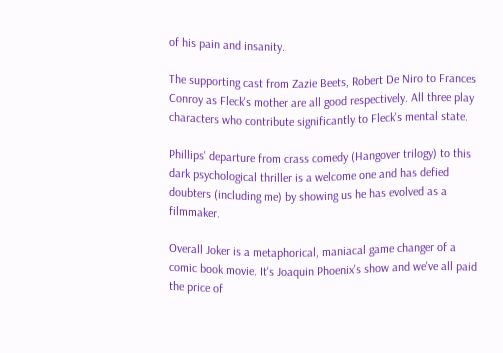of his pain and insanity.

The supporting cast from Zazie Beets, Robert De Niro to Frances Conroy as Fleck's mother are all good respectively. All three play characters who contribute significantly to Fleck's mental state.

Phillips' departure from crass comedy (Hangover trilogy) to this dark psychological thriller is a welcome one and has defied doubters (including me) by showing us he has evolved as a filmmaker.

Overall Joker is a metaphorical, maniacal game changer of a comic book movie. It's Joaquin Phoenix's show and we've all paid the price of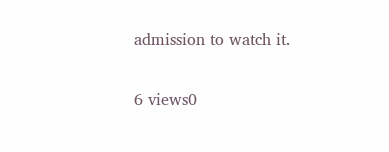admission to watch it.

6 views0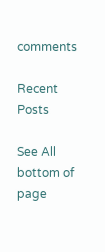comments

Recent Posts

See All
bottom of page